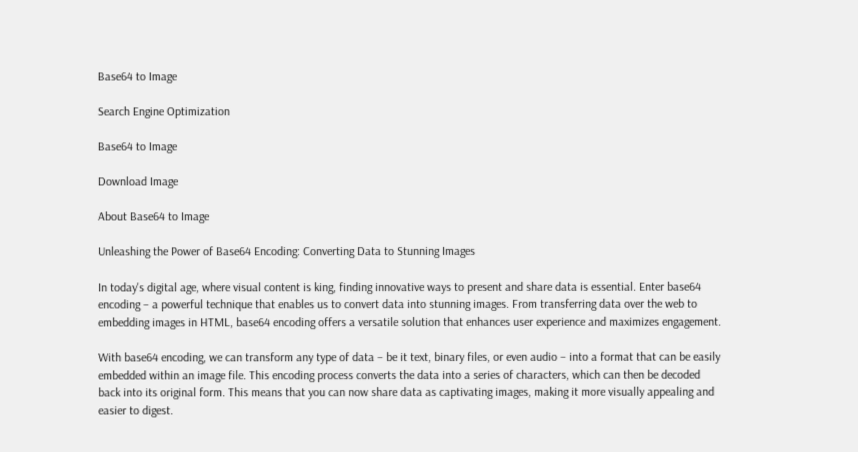Base64 to Image

Search Engine Optimization

Base64 to Image

Download Image

About Base64 to Image

Unleashing the Power of Base64 Encoding: Converting Data to Stunning Images

In today's digital age, where visual content is king, finding innovative ways to present and share data is essential. Enter base64 encoding – a powerful technique that enables us to convert data into stunning images. From transferring data over the web to embedding images in HTML, base64 encoding offers a versatile solution that enhances user experience and maximizes engagement.

With base64 encoding, we can transform any type of data – be it text, binary files, or even audio – into a format that can be easily embedded within an image file. This encoding process converts the data into a series of characters, which can then be decoded back into its original form. This means that you can now share data as captivating images, making it more visually appealing and easier to digest.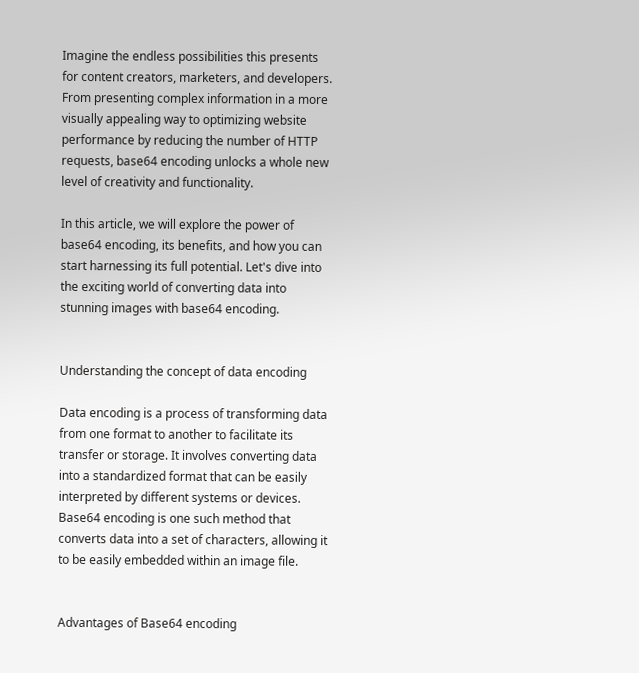Imagine the endless possibilities this presents for content creators, marketers, and developers. From presenting complex information in a more visually appealing way to optimizing website performance by reducing the number of HTTP requests, base64 encoding unlocks a whole new level of creativity and functionality.

In this article, we will explore the power of base64 encoding, its benefits, and how you can start harnessing its full potential. Let's dive into the exciting world of converting data into stunning images with base64 encoding.


Understanding the concept of data encoding

Data encoding is a process of transforming data from one format to another to facilitate its transfer or storage. It involves converting data into a standardized format that can be easily interpreted by different systems or devices. Base64 encoding is one such method that converts data into a set of characters, allowing it to be easily embedded within an image file.


Advantages of Base64 encoding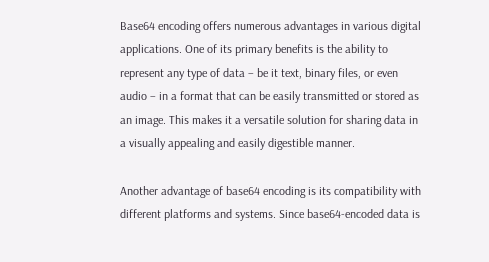Base64 encoding offers numerous advantages in various digital applications. One of its primary benefits is the ability to represent any type of data – be it text, binary files, or even audio – in a format that can be easily transmitted or stored as an image. This makes it a versatile solution for sharing data in a visually appealing and easily digestible manner.

Another advantage of base64 encoding is its compatibility with different platforms and systems. Since base64-encoded data is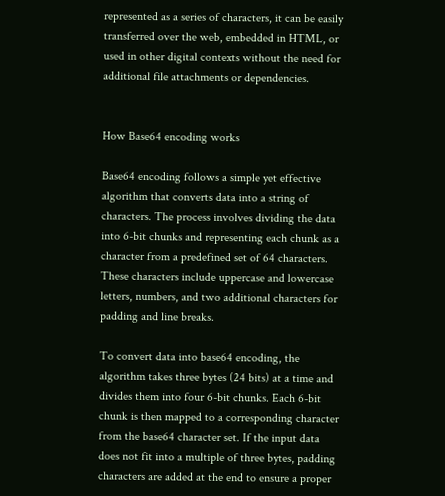represented as a series of characters, it can be easily transferred over the web, embedded in HTML, or used in other digital contexts without the need for additional file attachments or dependencies.


How Base64 encoding works

Base64 encoding follows a simple yet effective algorithm that converts data into a string of characters. The process involves dividing the data into 6-bit chunks and representing each chunk as a character from a predefined set of 64 characters. These characters include uppercase and lowercase letters, numbers, and two additional characters for padding and line breaks.

To convert data into base64 encoding, the algorithm takes three bytes (24 bits) at a time and divides them into four 6-bit chunks. Each 6-bit chunk is then mapped to a corresponding character from the base64 character set. If the input data does not fit into a multiple of three bytes, padding characters are added at the end to ensure a proper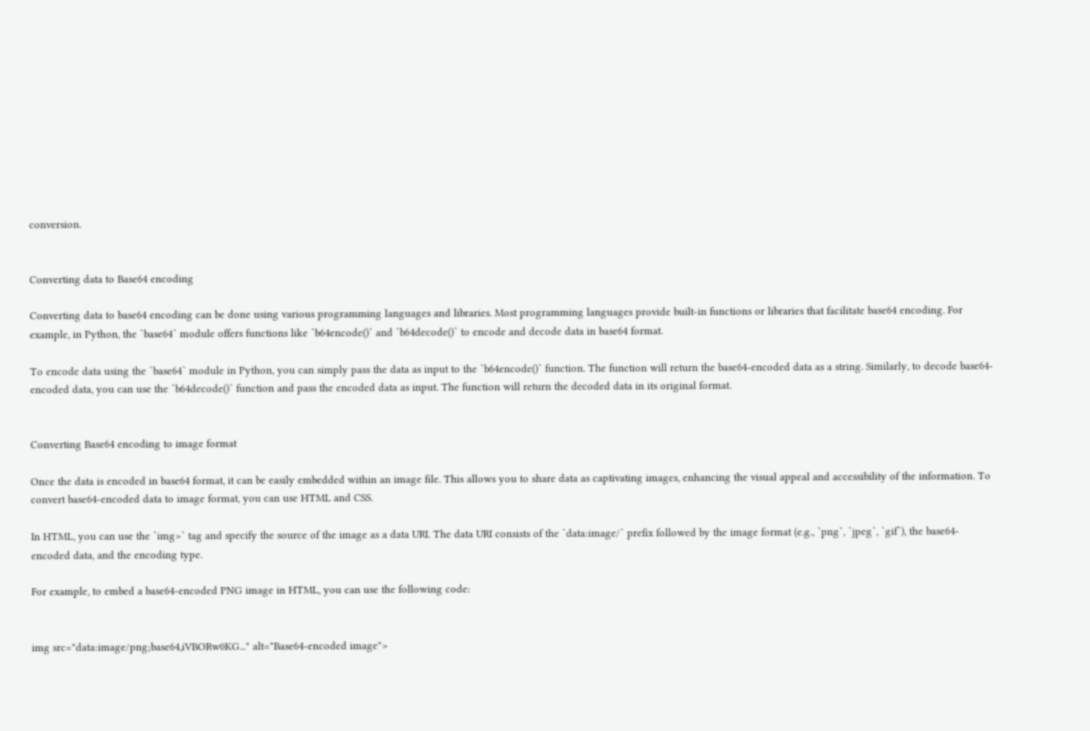conversion.


Converting data to Base64 encoding

Converting data to base64 encoding can be done using various programming languages and libraries. Most programming languages provide built-in functions or libraries that facilitate base64 encoding. For example, in Python, the `base64` module offers functions like `b64encode()` and `b64decode()` to encode and decode data in base64 format.

To encode data using the `base64` module in Python, you can simply pass the data as input to the `b64encode()` function. The function will return the base64-encoded data as a string. Similarly, to decode base64-encoded data, you can use the `b64decode()` function and pass the encoded data as input. The function will return the decoded data in its original format.


Converting Base64 encoding to image format

Once the data is encoded in base64 format, it can be easily embedded within an image file. This allows you to share data as captivating images, enhancing the visual appeal and accessibility of the information. To convert base64-encoded data to image format, you can use HTML and CSS.

In HTML, you can use the `img>` tag and specify the source of the image as a data URI. The data URI consists of the `data:image/` prefix followed by the image format (e.g., `png`, `jpeg`, `gif`), the base64-encoded data, and the encoding type.

For example, to embed a base64-encoded PNG image in HTML, you can use the following code:


img src="data:image/png;base64,iVBORw0KG..." alt="Base64-encoded image">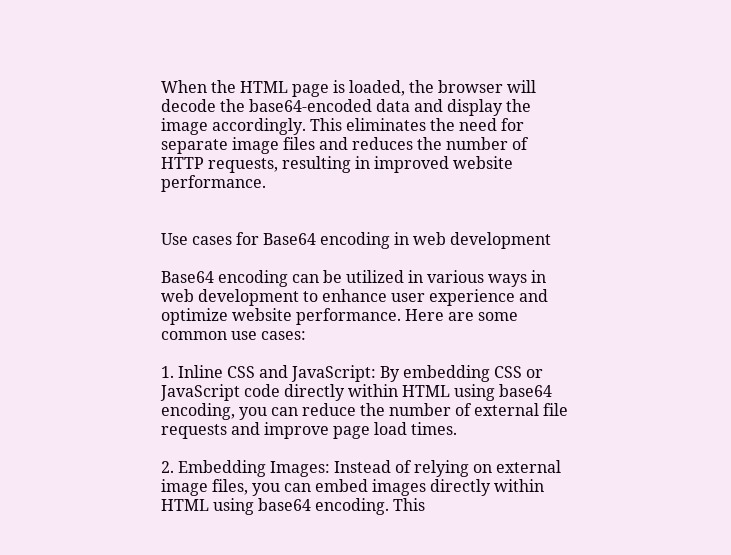When the HTML page is loaded, the browser will decode the base64-encoded data and display the image accordingly. This eliminates the need for separate image files and reduces the number of HTTP requests, resulting in improved website performance.


Use cases for Base64 encoding in web development

Base64 encoding can be utilized in various ways in web development to enhance user experience and optimize website performance. Here are some common use cases:

1. Inline CSS and JavaScript: By embedding CSS or JavaScript code directly within HTML using base64 encoding, you can reduce the number of external file requests and improve page load times.

2. Embedding Images: Instead of relying on external image files, you can embed images directly within HTML using base64 encoding. This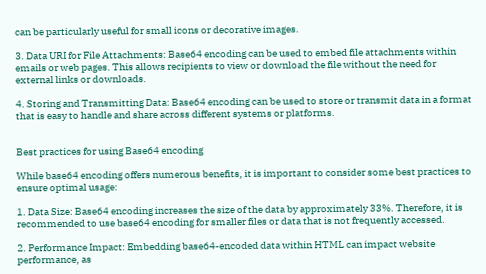can be particularly useful for small icons or decorative images.

3. Data URI for File Attachments: Base64 encoding can be used to embed file attachments within emails or web pages. This allows recipients to view or download the file without the need for external links or downloads.

4. Storing and Transmitting Data: Base64 encoding can be used to store or transmit data in a format that is easy to handle and share across different systems or platforms.


Best practices for using Base64 encoding

While base64 encoding offers numerous benefits, it is important to consider some best practices to ensure optimal usage:

1. Data Size: Base64 encoding increases the size of the data by approximately 33%. Therefore, it is recommended to use base64 encoding for smaller files or data that is not frequently accessed.

2. Performance Impact: Embedding base64-encoded data within HTML can impact website performance, as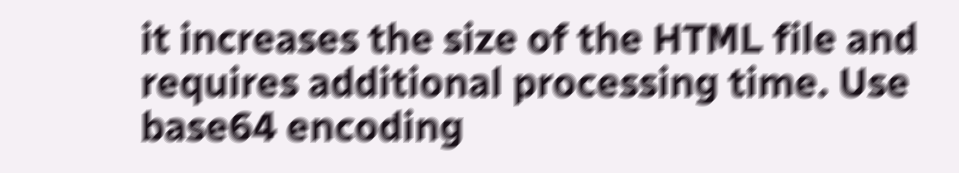it increases the size of the HTML file and requires additional processing time. Use base64 encoding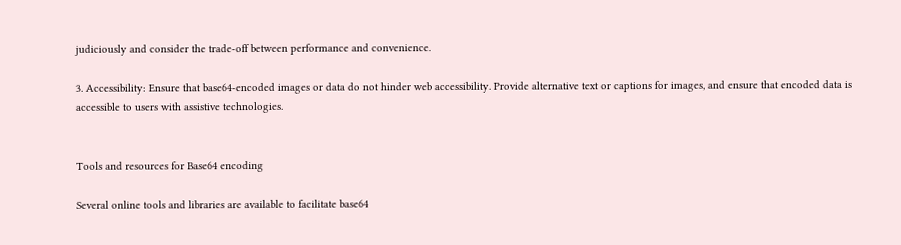judiciously and consider the trade-off between performance and convenience.

3. Accessibility: Ensure that base64-encoded images or data do not hinder web accessibility. Provide alternative text or captions for images, and ensure that encoded data is accessible to users with assistive technologies.


Tools and resources for Base64 encoding

Several online tools and libraries are available to facilitate base64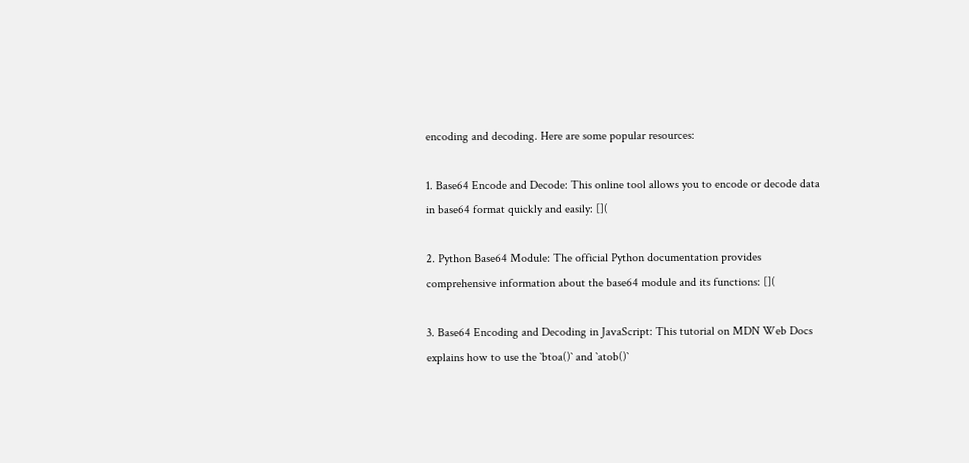encoding and decoding. Here are some popular resources:

1. Base64 Encode and Decode: This online tool allows you to encode or decode data in base64 format quickly and easily: [](

2. Python Base64 Module: The official Python documentation provides comprehensive information about the base64 module and its functions: [](

3. Base64 Encoding and Decoding in JavaScript: This tutorial on MDN Web Docs explains how to use the `btoa()` and `atob()`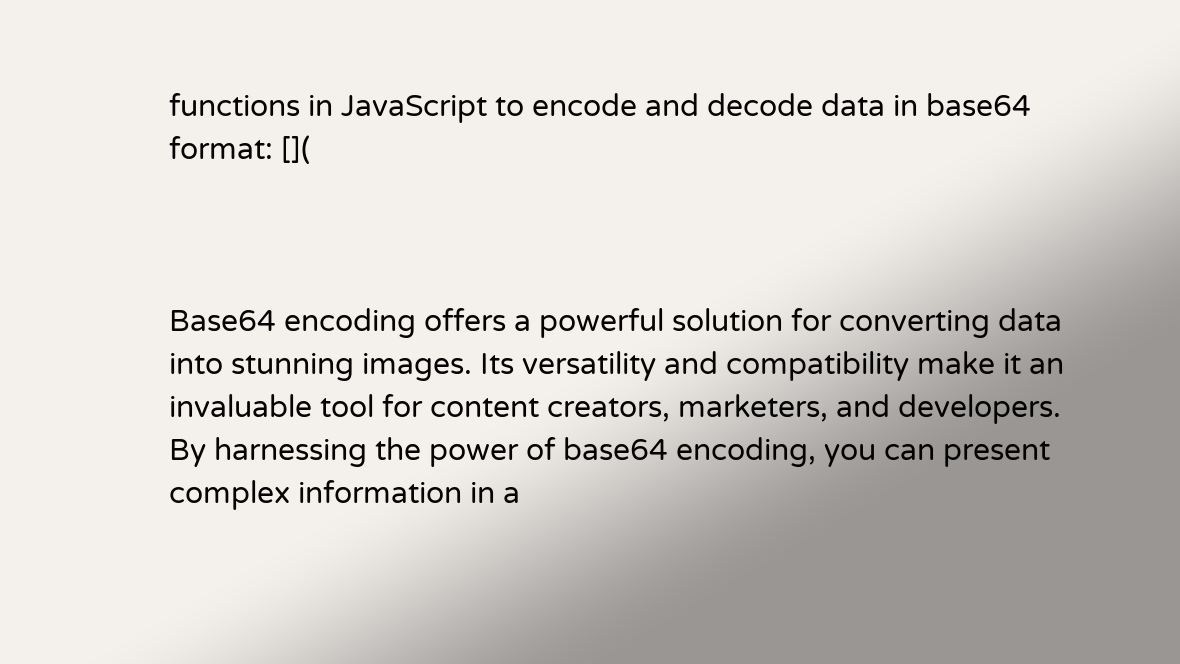functions in JavaScript to encode and decode data in base64 format: [](



Base64 encoding offers a powerful solution for converting data into stunning images. Its versatility and compatibility make it an invaluable tool for content creators, marketers, and developers. By harnessing the power of base64 encoding, you can present complex information in a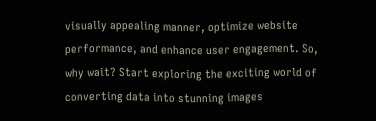visually appealing manner, optimize website performance, and enhance user engagement. So, why wait? Start exploring the exciting world of converting data into stunning images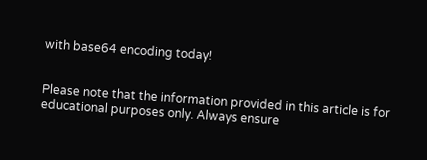with base64 encoding today!


Please note that the information provided in this article is for educational purposes only. Always ensure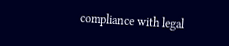compliance with legal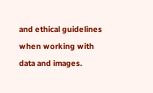and ethical guidelines when working with data and images.